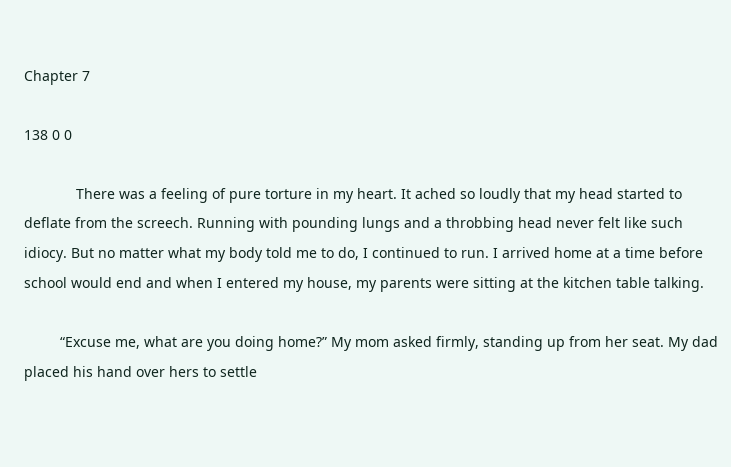Chapter 7

138 0 0

             There was a feeling of pure torture in my heart. It ached so loudly that my head started to deflate from the screech. Running with pounding lungs and a throbbing head never felt like such idiocy. But no matter what my body told me to do, I continued to run. I arrived home at a time before school would end and when I entered my house, my parents were sitting at the kitchen table talking.

         “Excuse me, what are you doing home?” My mom asked firmly, standing up from her seat. My dad placed his hand over hers to settle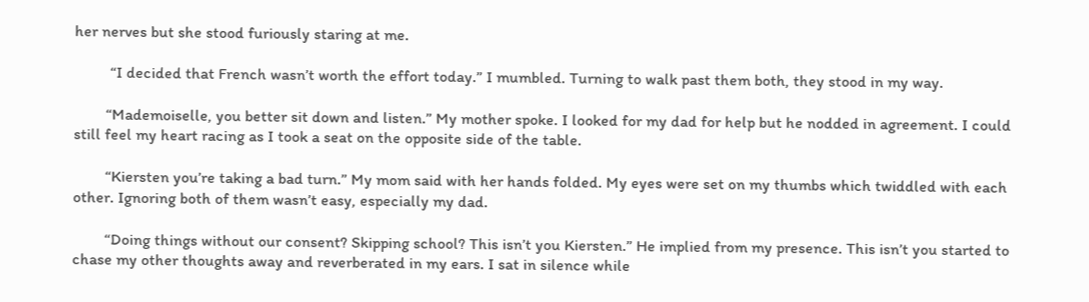her nerves but she stood furiously staring at me.

         “I decided that French wasn’t worth the effort today.” I mumbled. Turning to walk past them both, they stood in my way.

        “Mademoiselle, you better sit down and listen.” My mother spoke. I looked for my dad for help but he nodded in agreement. I could still feel my heart racing as I took a seat on the opposite side of the table.

        “Kiersten you’re taking a bad turn.” My mom said with her hands folded. My eyes were set on my thumbs which twiddled with each other. Ignoring both of them wasn’t easy, especially my dad.

        “Doing things without our consent? Skipping school? This isn’t you Kiersten.” He implied from my presence. This isn’t you started to chase my other thoughts away and reverberated in my ears. I sat in silence while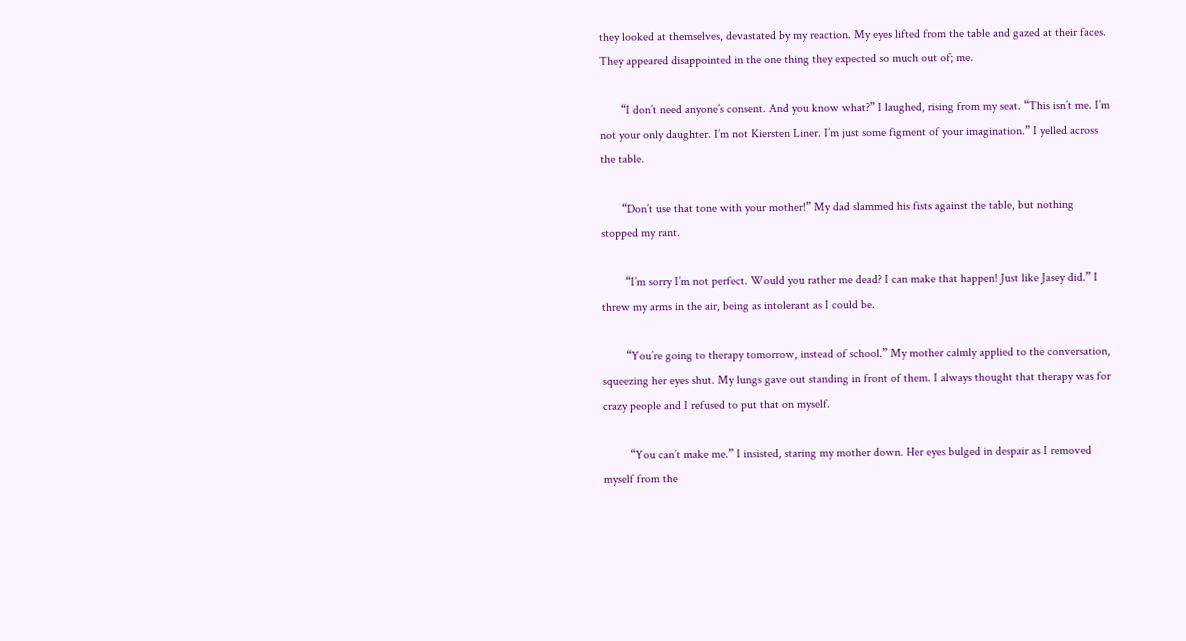they looked at themselves, devastated by my reaction. My eyes lifted from the table and gazed at their faces. They appeared disappointed in the one thing they expected so much out of; me.

       “I don’t need anyone’s consent. And you know what?” I laughed, rising from my seat. “This isn’t me. I’m not your only daughter. I’m not Kiersten Liner. I’m just some figment of your imagination.” I yelled across the table.

       “Don’t use that tone with your mother!” My dad slammed his fists against the table, but nothing stopped my rant.

        “I’m sorry I’m not perfect. Would you rather me dead? I can make that happen! Just like Jasey did.” I threw my arms in the air, being as intolerant as I could be.

        “You’re going to therapy tomorrow, instead of school.” My mother calmly applied to the conversation, squeezing her eyes shut. My lungs gave out standing in front of them. I always thought that therapy was for crazy people and I refused to put that on myself.

         “You can’t make me.” I insisted, staring my mother down. Her eyes bulged in despair as I removed myself from the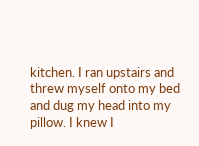kitchen. I ran upstairs and threw myself onto my bed and dug my head into my pillow. I knew I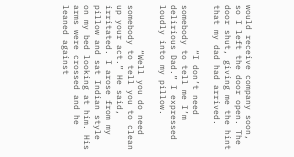would receive company soon, so I left the door open. The door shut, giving me the hint that my dad had arrived.

         “I don’t need somebody to tell me I’m delirious Dad.” I expressed loudly into my pillow.

         “Well you do need somebody to tell you to clean up your act.” He said, irritated. I arose from my pillow and sat Indian style on my bed looking at him. His arms were crossed and he leaned against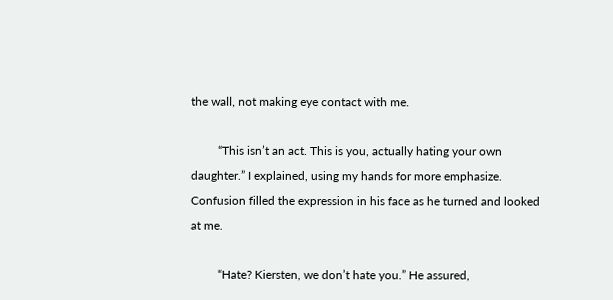the wall, not making eye contact with me.

         “This isn’t an act. This is you, actually hating your own daughter.” I explained, using my hands for more emphasize. Confusion filled the expression in his face as he turned and looked at me.

         “Hate? Kiersten, we don’t hate you.” He assured,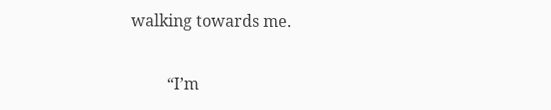walking towards me.

         “I’m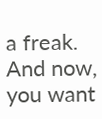a freak. And now, you want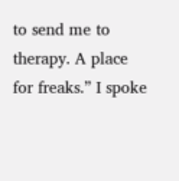to send me to therapy. A place for freaks.” I spoke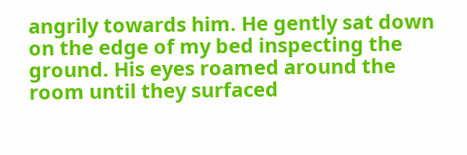angrily towards him. He gently sat down on the edge of my bed inspecting the ground. His eyes roamed around the room until they surfaced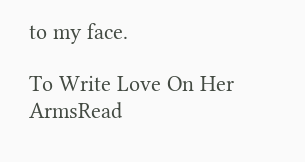to my face.

To Write Love On Her ArmsRead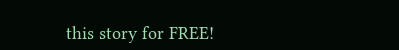this story for FREE!